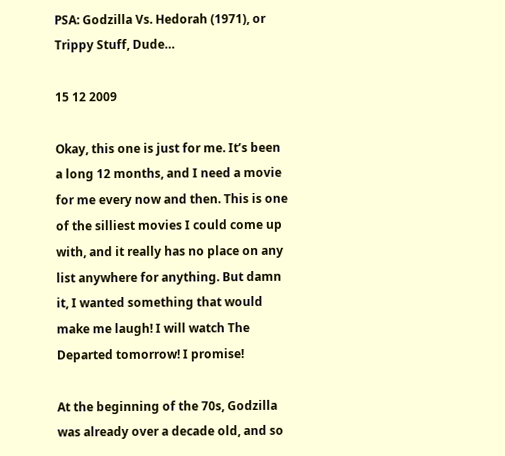PSA: Godzilla Vs. Hedorah (1971), or Trippy Stuff, Dude…

15 12 2009

Okay, this one is just for me. It’s been a long 12 months, and I need a movie for me every now and then. This is one of the silliest movies I could come up with, and it really has no place on any list anywhere for anything. But damn it, I wanted something that would make me laugh! I will watch The Departed tomorrow! I promise!

At the beginning of the 70s, Godzilla was already over a decade old, and so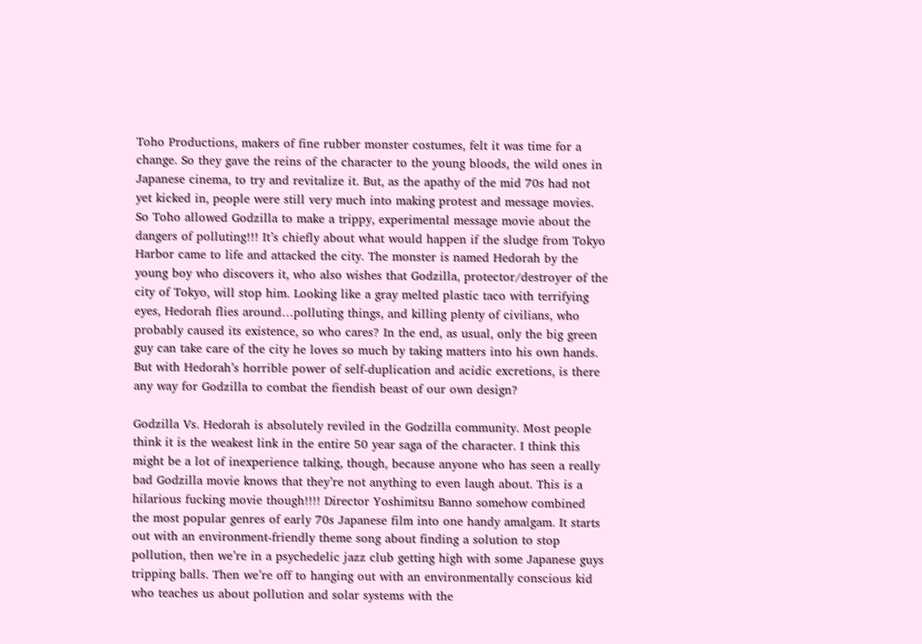Toho Productions, makers of fine rubber monster costumes, felt it was time for a change. So they gave the reins of the character to the young bloods, the wild ones in Japanese cinema, to try and revitalize it. But, as the apathy of the mid 70s had not yet kicked in, people were still very much into making protest and message movies. So Toho allowed Godzilla to make a trippy, experimental message movie about the dangers of polluting!!! It’s chiefly about what would happen if the sludge from Tokyo Harbor came to life and attacked the city. The monster is named Hedorah by the young boy who discovers it, who also wishes that Godzilla, protector/destroyer of the city of Tokyo, will stop him. Looking like a gray melted plastic taco with terrifying eyes, Hedorah flies around…polluting things, and killing plenty of civilians, who probably caused its existence, so who cares? In the end, as usual, only the big green guy can take care of the city he loves so much by taking matters into his own hands. But with Hedorah’s horrible power of self-duplication and acidic excretions, is there any way for Godzilla to combat the fiendish beast of our own design?

Godzilla Vs. Hedorah is absolutely reviled in the Godzilla community. Most people think it is the weakest link in the entire 50 year saga of the character. I think this might be a lot of inexperience talking, though, because anyone who has seen a really bad Godzilla movie knows that they’re not anything to even laugh about. This is a hilarious fucking movie though!!!! Director Yoshimitsu Banno somehow combined the most popular genres of early 70s Japanese film into one handy amalgam. It starts out with an environment-friendly theme song about finding a solution to stop pollution, then we’re in a psychedelic jazz club getting high with some Japanese guys tripping balls. Then we’re off to hanging out with an environmentally conscious kid who teaches us about pollution and solar systems with the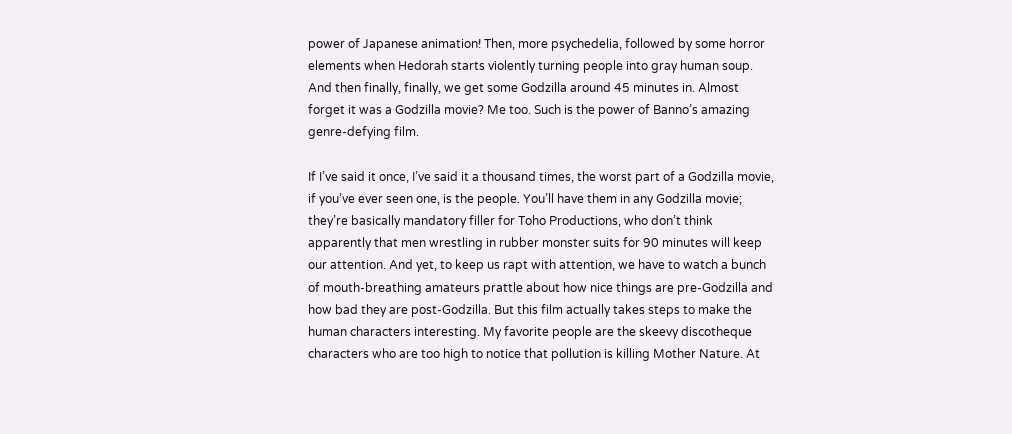power of Japanese animation! Then, more psychedelia, followed by some horror elements when Hedorah starts violently turning people into gray human soup. And then finally, finally, we get some Godzilla around 45 minutes in. Almost forget it was a Godzilla movie? Me too. Such is the power of Banno’s amazing genre-defying film.

If I’ve said it once, I’ve said it a thousand times, the worst part of a Godzilla movie, if you’ve ever seen one, is the people. You’ll have them in any Godzilla movie; they’re basically mandatory filler for Toho Productions, who don’t think apparently that men wrestling in rubber monster suits for 90 minutes will keep our attention. And yet, to keep us rapt with attention, we have to watch a bunch of mouth-breathing amateurs prattle about how nice things are pre-Godzilla and how bad they are post-Godzilla. But this film actually takes steps to make the human characters interesting. My favorite people are the skeevy discotheque characters who are too high to notice that pollution is killing Mother Nature. At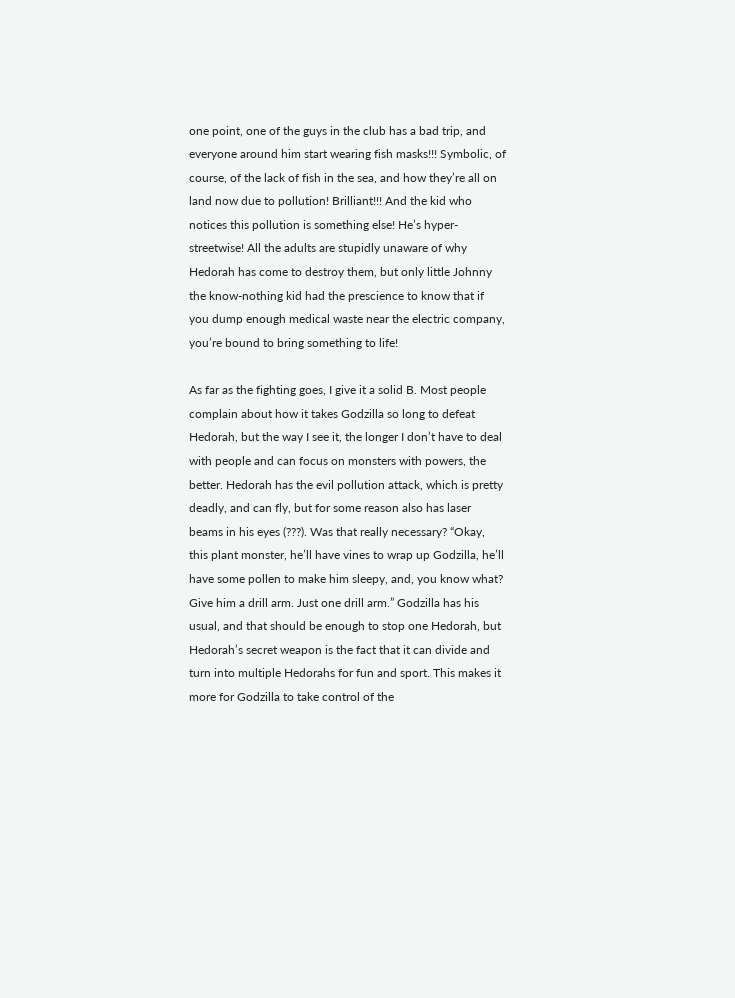one point, one of the guys in the club has a bad trip, and everyone around him start wearing fish masks!!! Symbolic, of course, of the lack of fish in the sea, and how they’re all on land now due to pollution! Brilliant!!! And the kid who notices this pollution is something else! He’s hyper-streetwise! All the adults are stupidly unaware of why Hedorah has come to destroy them, but only little Johnny the know-nothing kid had the prescience to know that if you dump enough medical waste near the electric company, you’re bound to bring something to life!

As far as the fighting goes, I give it a solid B. Most people complain about how it takes Godzilla so long to defeat Hedorah, but the way I see it, the longer I don’t have to deal with people and can focus on monsters with powers, the better. Hedorah has the evil pollution attack, which is pretty deadly, and can fly, but for some reason also has laser beams in his eyes (???). Was that really necessary? “Okay, this plant monster, he’ll have vines to wrap up Godzilla, he’ll have some pollen to make him sleepy, and, you know what? Give him a drill arm. Just one drill arm.” Godzilla has his usual, and that should be enough to stop one Hedorah, but Hedorah’s secret weapon is the fact that it can divide and turn into multiple Hedorahs for fun and sport. This makes it more for Godzilla to take control of the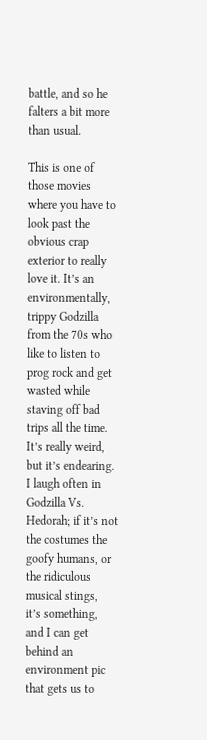battle, and so he falters a bit more than usual.

This is one of those movies where you have to look past the obvious crap exterior to really love it. It’s an environmentally, trippy Godzilla from the 70s who like to listen to prog rock and get wasted while staving off bad trips all the time. It’s really weird, but it’s endearing. I laugh often in Godzilla Vs. Hedorah; if it’s not the costumes the goofy humans, or the ridiculous musical stings,  it’s something, and I can get behind an environment pic that gets us to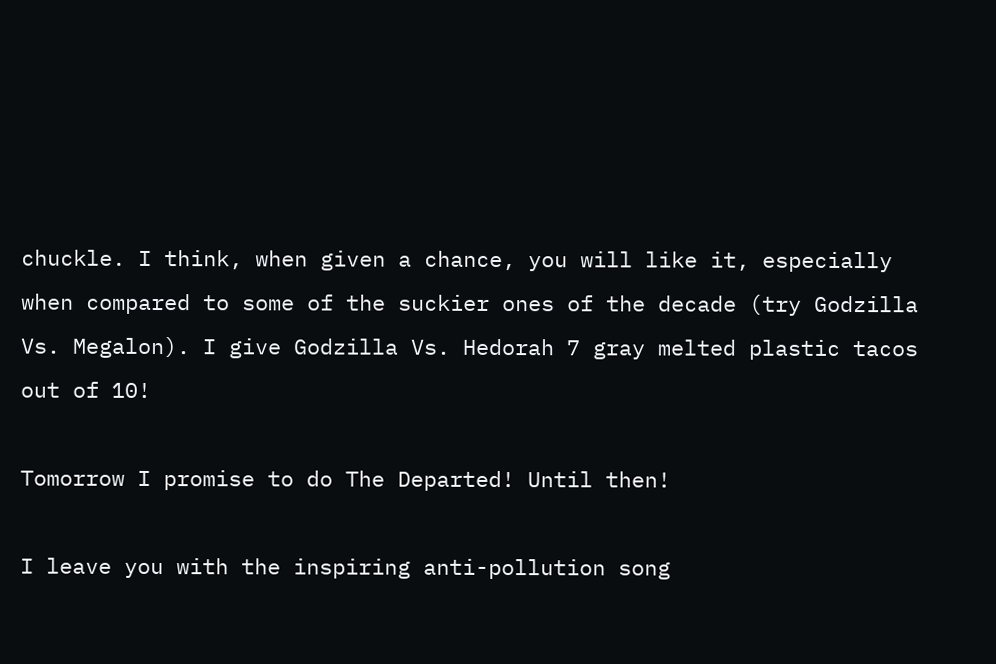chuckle. I think, when given a chance, you will like it, especially when compared to some of the suckier ones of the decade (try Godzilla Vs. Megalon). I give Godzilla Vs. Hedorah 7 gray melted plastic tacos out of 10!

Tomorrow I promise to do The Departed! Until then!

I leave you with the inspiring anti-pollution song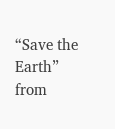“Save the Earth” from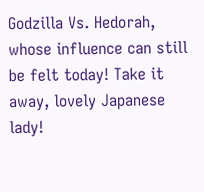Godzilla Vs. Hedorah, whose influence can still be felt today! Take it away, lovely Japanese lady!